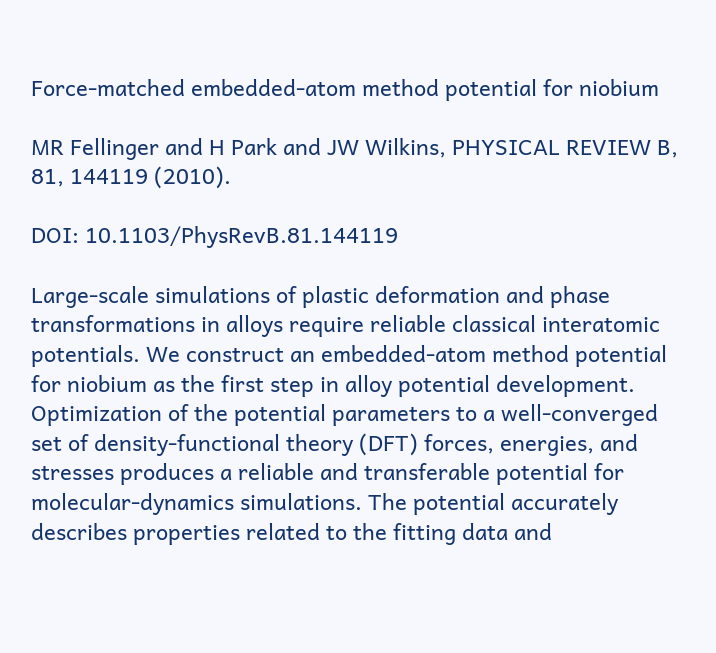Force-matched embedded-atom method potential for niobium

MR Fellinger and H Park and JW Wilkins, PHYSICAL REVIEW B, 81, 144119 (2010).

DOI: 10.1103/PhysRevB.81.144119

Large-scale simulations of plastic deformation and phase transformations in alloys require reliable classical interatomic potentials. We construct an embedded-atom method potential for niobium as the first step in alloy potential development. Optimization of the potential parameters to a well-converged set of density-functional theory (DFT) forces, energies, and stresses produces a reliable and transferable potential for molecular-dynamics simulations. The potential accurately describes properties related to the fitting data and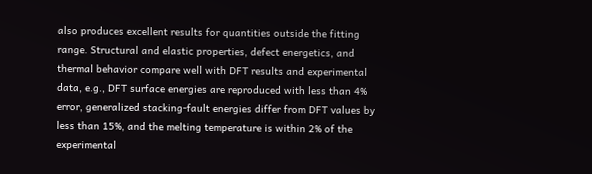also produces excellent results for quantities outside the fitting range. Structural and elastic properties, defect energetics, and thermal behavior compare well with DFT results and experimental data, e.g., DFT surface energies are reproduced with less than 4% error, generalized stacking-fault energies differ from DFT values by less than 15%, and the melting temperature is within 2% of the experimental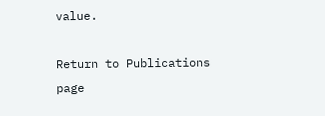value.

Return to Publications page